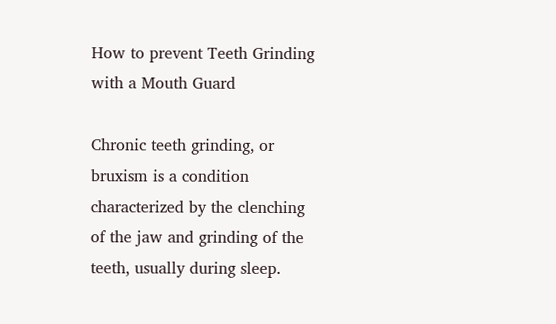How to prevent Teeth Grinding with a Mouth Guard

Chronic teeth grinding, or bruxism is a condition characterized by the clenching of the jaw and grinding of the teeth, usually during sleep.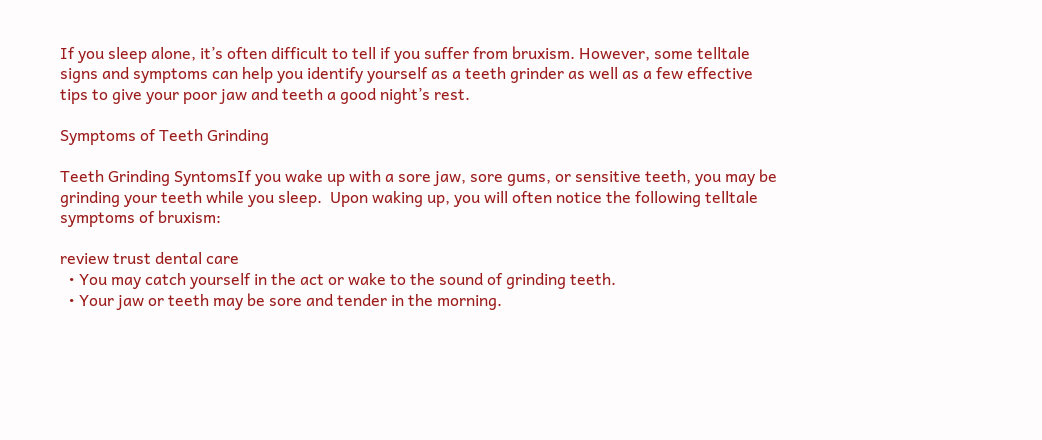If you sleep alone, it’s often difficult to tell if you suffer from bruxism. However, some telltale signs and symptoms can help you identify yourself as a teeth grinder as well as a few effective tips to give your poor jaw and teeth a good night’s rest.

Symptoms of Teeth Grinding

Teeth Grinding SyntomsIf you wake up with a sore jaw, sore gums, or sensitive teeth, you may be grinding your teeth while you sleep.  Upon waking up, you will often notice the following telltale symptoms of bruxism:

review trust dental care
  • You may catch yourself in the act or wake to the sound of grinding teeth.
  • Your jaw or teeth may be sore and tender in the morning.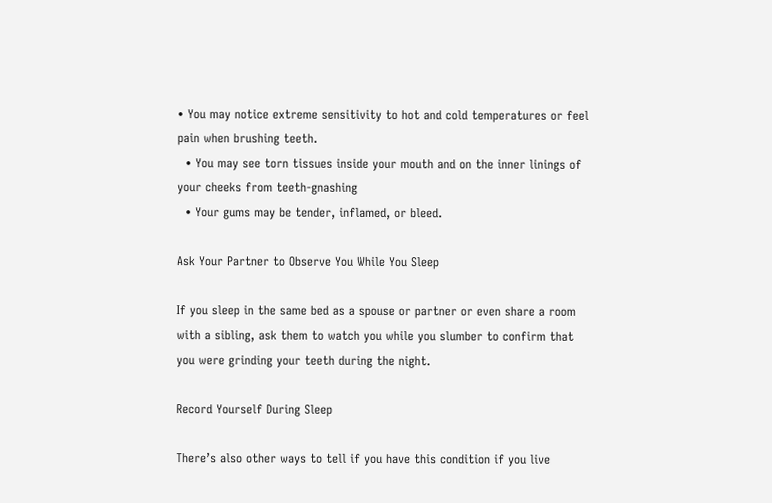• You may notice extreme sensitivity to hot and cold temperatures or feel pain when brushing teeth.
  • You may see torn tissues inside your mouth and on the inner linings of your cheeks from teeth-gnashing
  • Your gums may be tender, inflamed, or bleed.

Ask Your Partner to Observe You While You Sleep

If you sleep in the same bed as a spouse or partner or even share a room with a sibling, ask them to watch you while you slumber to confirm that you were grinding your teeth during the night.

Record Yourself During Sleep

There’s also other ways to tell if you have this condition if you live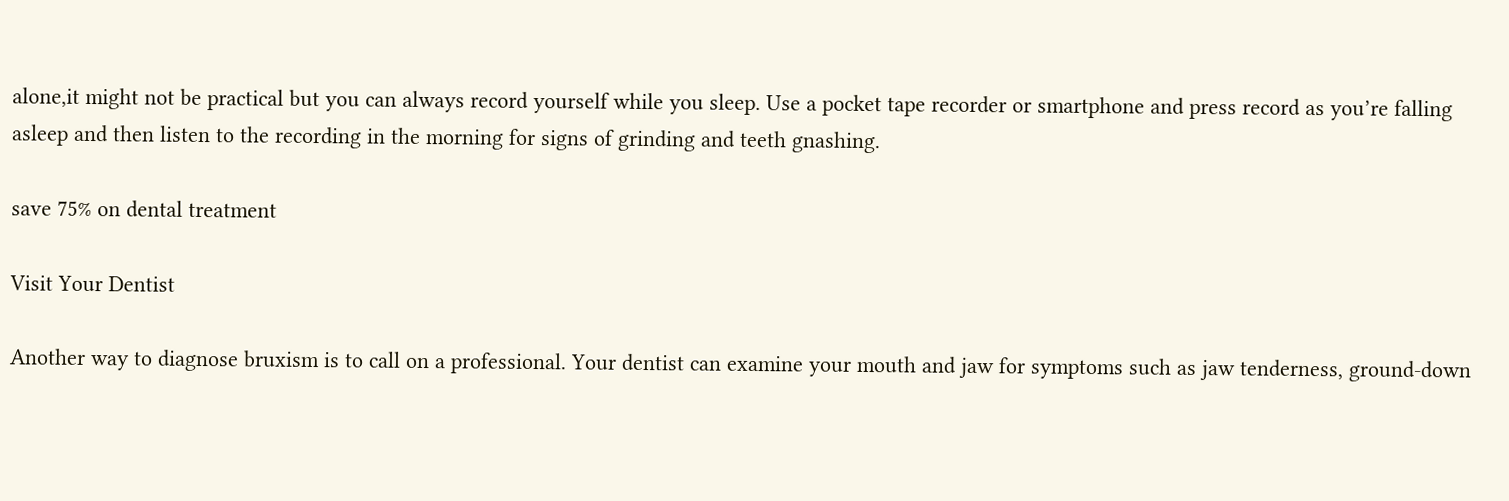alone,it might not be practical but you can always record yourself while you sleep. Use a pocket tape recorder or smartphone and press record as you’re falling asleep and then listen to the recording in the morning for signs of grinding and teeth gnashing.

save 75% on dental treatment

Visit Your Dentist

Another way to diagnose bruxism is to call on a professional. Your dentist can examine your mouth and jaw for symptoms such as jaw tenderness, ground-down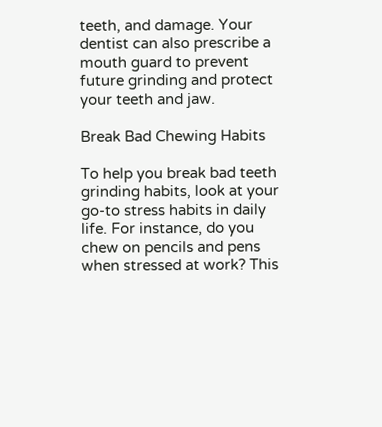teeth, and damage. Your dentist can also prescribe a mouth guard to prevent future grinding and protect your teeth and jaw.

Break Bad Chewing Habits

To help you break bad teeth grinding habits, look at your go-to stress habits in daily life. For instance, do you chew on pencils and pens when stressed at work? This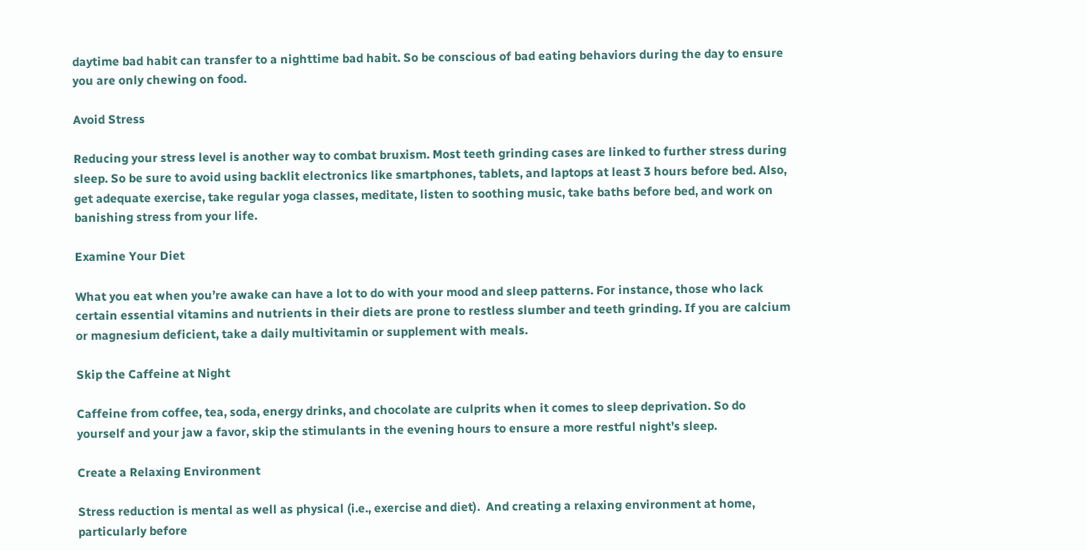daytime bad habit can transfer to a nighttime bad habit. So be conscious of bad eating behaviors during the day to ensure you are only chewing on food.

Avoid Stress

Reducing your stress level is another way to combat bruxism. Most teeth grinding cases are linked to further stress during sleep. So be sure to avoid using backlit electronics like smartphones, tablets, and laptops at least 3 hours before bed. Also, get adequate exercise, take regular yoga classes, meditate, listen to soothing music, take baths before bed, and work on banishing stress from your life.

Examine Your Diet

What you eat when you’re awake can have a lot to do with your mood and sleep patterns. For instance, those who lack certain essential vitamins and nutrients in their diets are prone to restless slumber and teeth grinding. If you are calcium or magnesium deficient, take a daily multivitamin or supplement with meals.

Skip the Caffeine at Night

Caffeine from coffee, tea, soda, energy drinks, and chocolate are culprits when it comes to sleep deprivation. So do yourself and your jaw a favor, skip the stimulants in the evening hours to ensure a more restful night’s sleep.

Create a Relaxing Environment

Stress reduction is mental as well as physical (i.e., exercise and diet).  And creating a relaxing environment at home, particularly before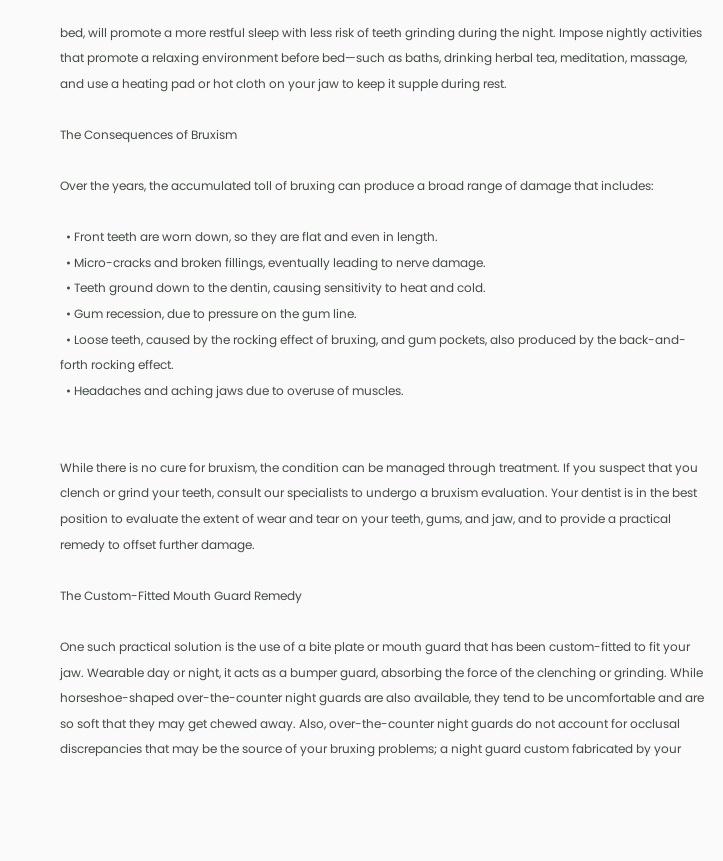bed, will promote a more restful sleep with less risk of teeth grinding during the night. Impose nightly activities that promote a relaxing environment before bed—such as baths, drinking herbal tea, meditation, massage, and use a heating pad or hot cloth on your jaw to keep it supple during rest.

The Consequences of Bruxism

Over the years, the accumulated toll of bruxing can produce a broad range of damage that includes:

  • Front teeth are worn down, so they are flat and even in length.
  • Micro-cracks and broken fillings, eventually leading to nerve damage.
  • Teeth ground down to the dentin, causing sensitivity to heat and cold.
  • Gum recession, due to pressure on the gum line.
  • Loose teeth, caused by the rocking effect of bruxing, and gum pockets, also produced by the back-and-forth rocking effect.
  • Headaches and aching jaws due to overuse of muscles.


While there is no cure for bruxism, the condition can be managed through treatment. If you suspect that you clench or grind your teeth, consult our specialists to undergo a bruxism evaluation. Your dentist is in the best position to evaluate the extent of wear and tear on your teeth, gums, and jaw, and to provide a practical remedy to offset further damage.

The Custom-Fitted Mouth Guard Remedy

One such practical solution is the use of a bite plate or mouth guard that has been custom-fitted to fit your jaw. Wearable day or night, it acts as a bumper guard, absorbing the force of the clenching or grinding. While horseshoe-shaped over-the-counter night guards are also available, they tend to be uncomfortable and are so soft that they may get chewed away. Also, over-the-counter night guards do not account for occlusal discrepancies that may be the source of your bruxing problems; a night guard custom fabricated by your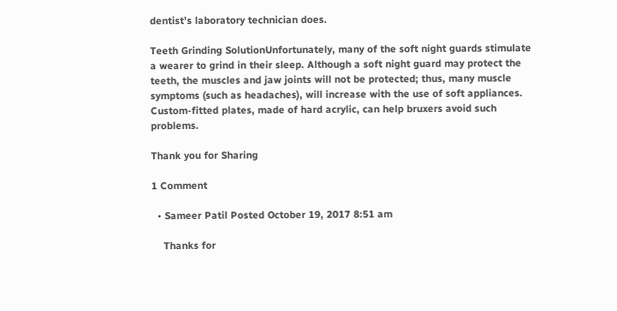dentist’s laboratory technician does.

Teeth Grinding SolutionUnfortunately, many of the soft night guards stimulate a wearer to grind in their sleep. Although a soft night guard may protect the teeth, the muscles and jaw joints will not be protected; thus, many muscle symptoms (such as headaches), will increase with the use of soft appliances. Custom-fitted plates, made of hard acrylic, can help bruxers avoid such problems.

Thank you for Sharing

1 Comment

  • Sameer Patil Posted October 19, 2017 8:51 am

    Thanks for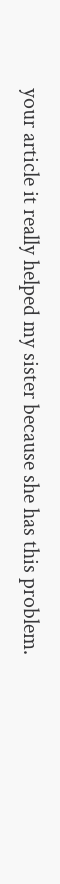your article it really helped my sister because she has this problem.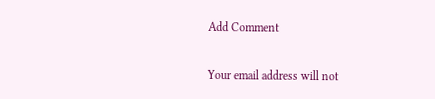Add Comment

Your email address will not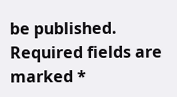be published. Required fields are marked *